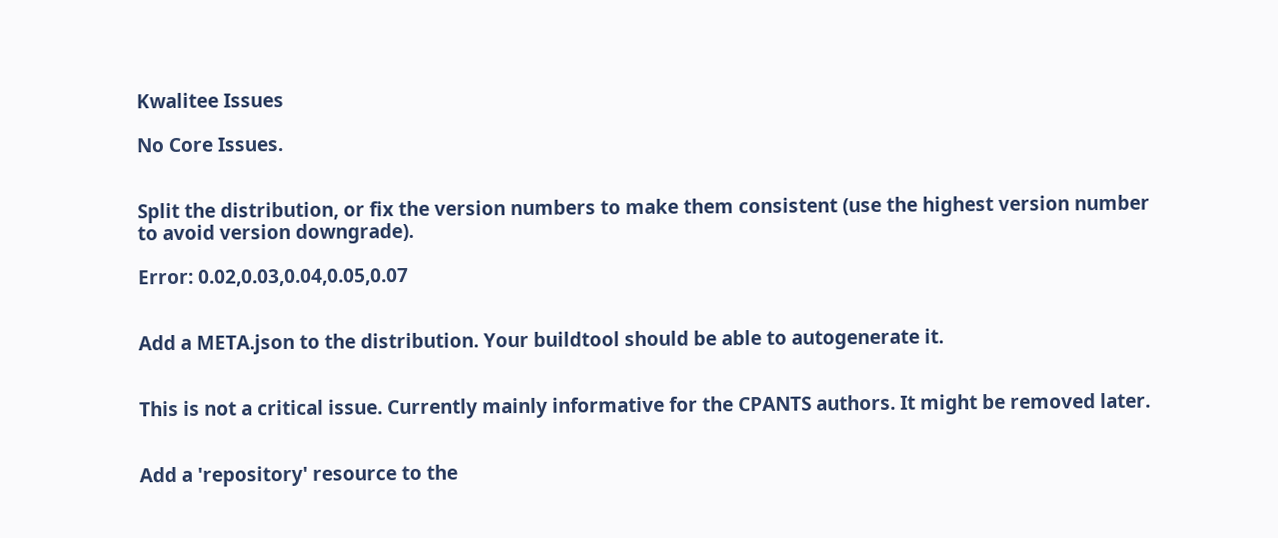Kwalitee Issues

No Core Issues.


Split the distribution, or fix the version numbers to make them consistent (use the highest version number to avoid version downgrade).

Error: 0.02,0.03,0.04,0.05,0.07


Add a META.json to the distribution. Your buildtool should be able to autogenerate it.


This is not a critical issue. Currently mainly informative for the CPANTS authors. It might be removed later.


Add a 'repository' resource to the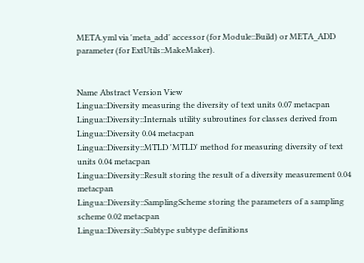META.yml via 'meta_add' accessor (for Module::Build) or META_ADD parameter (for ExtUtils::MakeMaker).


Name Abstract Version View
Lingua::Diversity measuring the diversity of text units 0.07 metacpan
Lingua::Diversity::Internals utility subroutines for classes derived from Lingua::Diversity 0.04 metacpan
Lingua::Diversity::MTLD 'MTLD' method for measuring diversity of text units 0.04 metacpan
Lingua::Diversity::Result storing the result of a diversity measurement 0.04 metacpan
Lingua::Diversity::SamplingScheme storing the parameters of a sampling scheme 0.02 metacpan
Lingua::Diversity::Subtype subtype definitions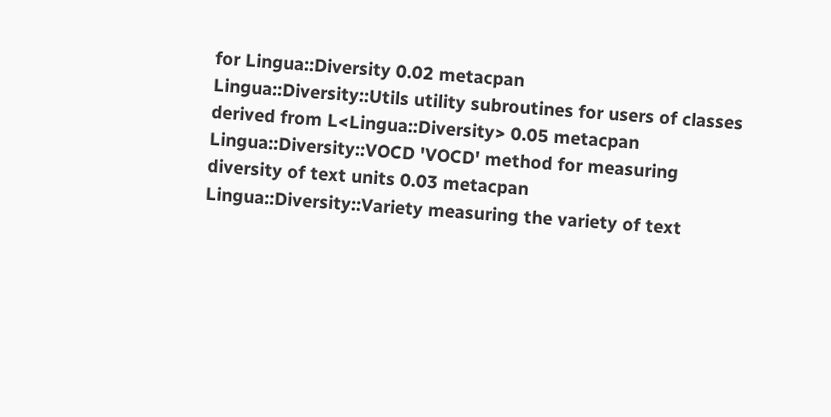for Lingua::Diversity 0.02 metacpan
Lingua::Diversity::Utils utility subroutines for users of classes derived from L<Lingua::Diversity> 0.05 metacpan
Lingua::Diversity::VOCD 'VOCD' method for measuring diversity of text units 0.03 metacpan
Lingua::Diversity::Variety measuring the variety of text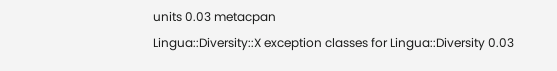units 0.03 metacpan
Lingua::Diversity::X exception classes for Lingua::Diversity 0.03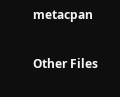metacpan

Other Files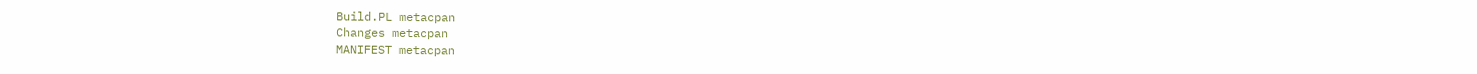Build.PL metacpan
Changes metacpan
MANIFEST metacpan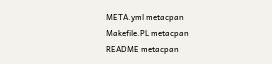META.yml metacpan
Makefile.PL metacpan
README metacpan